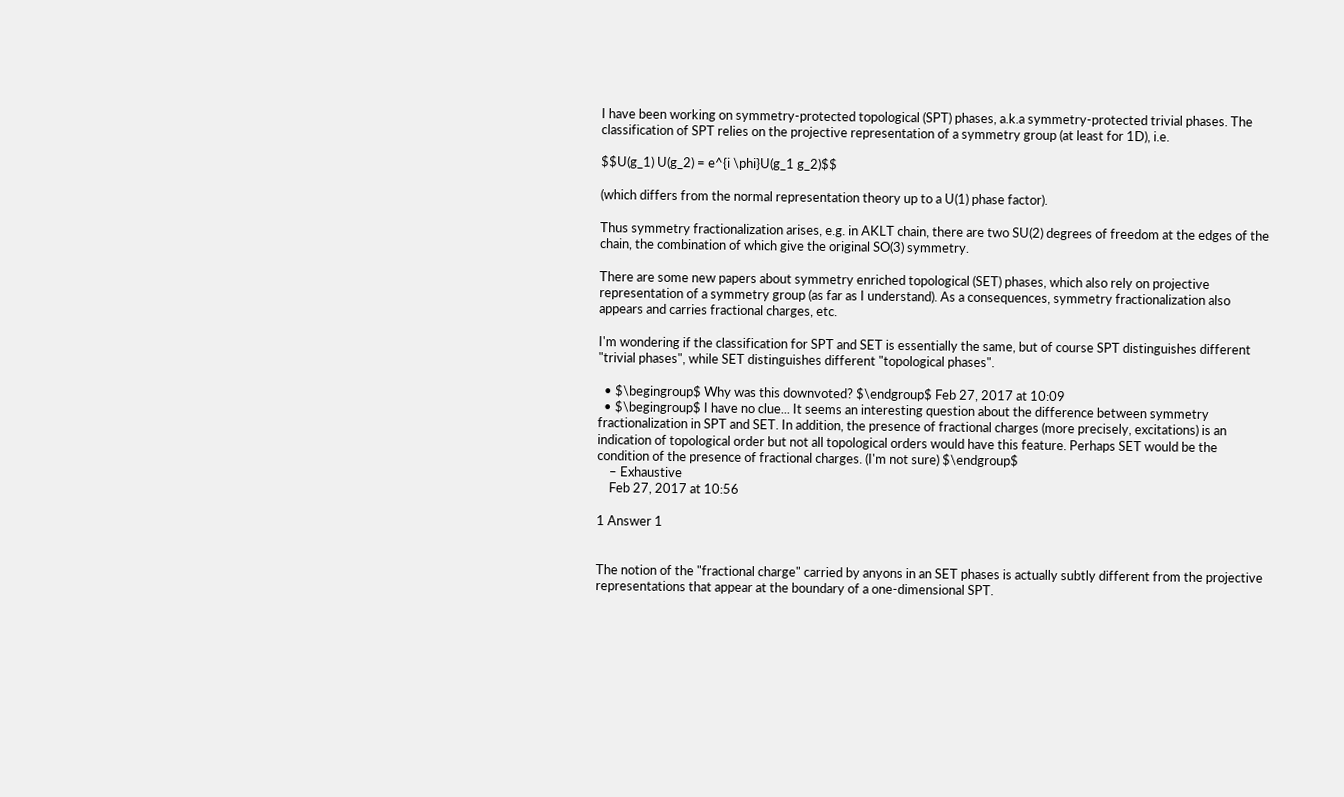I have been working on symmetry-protected topological (SPT) phases, a.k.a symmetry-protected trivial phases. The classification of SPT relies on the projective representation of a symmetry group (at least for 1D), i.e.

$$U(g_1) U(g_2) = e^{i \phi}U(g_1 g_2)$$

(which differs from the normal representation theory up to a U(1) phase factor).

Thus symmetry fractionalization arises, e.g. in AKLT chain, there are two SU(2) degrees of freedom at the edges of the chain, the combination of which give the original SO(3) symmetry.

There are some new papers about symmetry enriched topological (SET) phases, which also rely on projective representation of a symmetry group (as far as I understand). As a consequences, symmetry fractionalization also appears and carries fractional charges, etc.

I'm wondering if the classification for SPT and SET is essentially the same, but of course SPT distinguishes different "trivial phases", while SET distinguishes different "topological phases".

  • $\begingroup$ Why was this downvoted? $\endgroup$ Feb 27, 2017 at 10:09
  • $\begingroup$ I have no clue... It seems an interesting question about the difference between symmetry fractionalization in SPT and SET. In addition, the presence of fractional charges (more precisely, excitations) is an indication of topological order but not all topological orders would have this feature. Perhaps SET would be the condition of the presence of fractional charges. (I'm not sure) $\endgroup$
    – Exhaustive
    Feb 27, 2017 at 10:56

1 Answer 1


The notion of the "fractional charge" carried by anyons in an SET phases is actually subtly different from the projective representations that appear at the boundary of a one-dimensional SPT.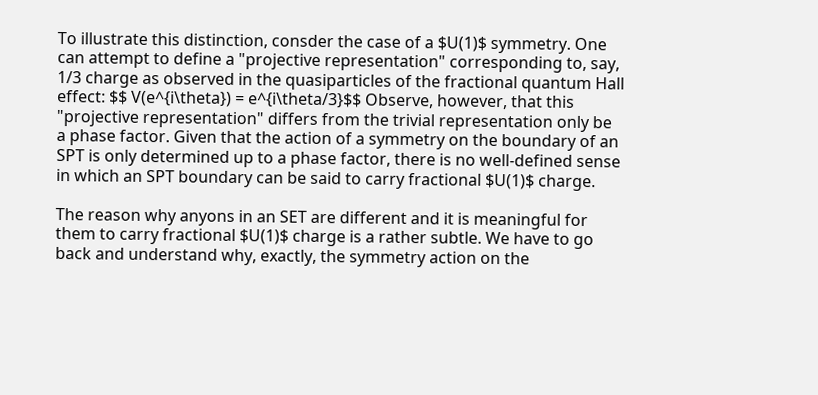To illustrate this distinction, consder the case of a $U(1)$ symmetry. One can attempt to define a "projective representation" corresponding to, say, 1/3 charge as observed in the quasiparticles of the fractional quantum Hall effect: $$ V(e^{i\theta}) = e^{i\theta/3}$$ Observe, however, that this "projective representation" differs from the trivial representation only be a phase factor. Given that the action of a symmetry on the boundary of an SPT is only determined up to a phase factor, there is no well-defined sense in which an SPT boundary can be said to carry fractional $U(1)$ charge.

The reason why anyons in an SET are different and it is meaningful for them to carry fractional $U(1)$ charge is a rather subtle. We have to go back and understand why, exactly, the symmetry action on the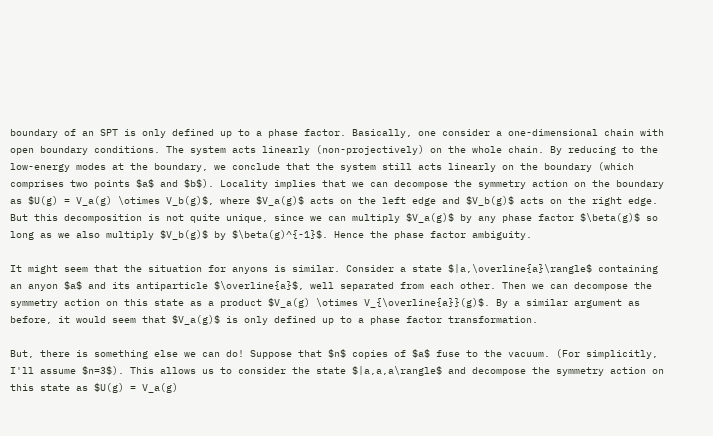boundary of an SPT is only defined up to a phase factor. Basically, one consider a one-dimensional chain with open boundary conditions. The system acts linearly (non-projectively) on the whole chain. By reducing to the low-energy modes at the boundary, we conclude that the system still acts linearly on the boundary (which comprises two points $a$ and $b$). Locality implies that we can decompose the symmetry action on the boundary as $U(g) = V_a(g) \otimes V_b(g)$, where $V_a(g)$ acts on the left edge and $V_b(g)$ acts on the right edge. But this decomposition is not quite unique, since we can multiply $V_a(g)$ by any phase factor $\beta(g)$ so long as we also multiply $V_b(g)$ by $\beta(g)^{-1}$. Hence the phase factor ambiguity.

It might seem that the situation for anyons is similar. Consider a state $|a,\overline{a}\rangle$ containing an anyon $a$ and its antiparticle $\overline{a}$, well separated from each other. Then we can decompose the symmetry action on this state as a product $V_a(g) \otimes V_{\overline{a}}(g)$. By a similar argument as before, it would seem that $V_a(g)$ is only defined up to a phase factor transformation.

But, there is something else we can do! Suppose that $n$ copies of $a$ fuse to the vacuum. (For simplicitly, I'll assume $n=3$). This allows us to consider the state $|a,a,a\rangle$ and decompose the symmetry action on this state as $U(g) = V_a(g)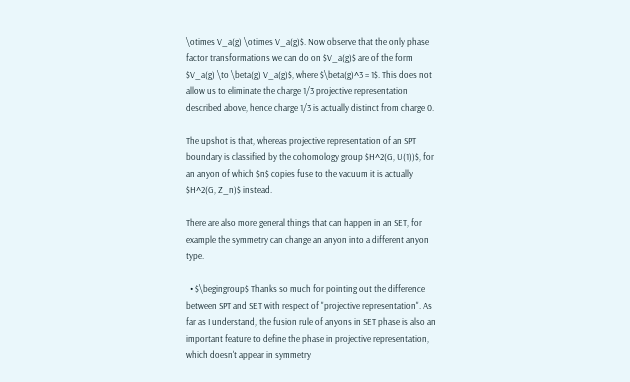\otimes V_a(g) \otimes V_a(g)$. Now observe that the only phase factor transformations we can do on $V_a(g)$ are of the form $V_a(g) \to \beta(g) V_a(g)$, where $\beta(g)^3 = 1$. This does not allow us to eliminate the charge 1/3 projective representation described above, hence charge 1/3 is actually distinct from charge 0.

The upshot is that, whereas projective representation of an SPT boundary is classified by the cohomology group $H^2(G, U(1))$, for an anyon of which $n$ copies fuse to the vacuum it is actually $H^2(G, Z_n)$ instead.

There are also more general things that can happen in an SET, for example the symmetry can change an anyon into a different anyon type.

  • $\begingroup$ Thanks so much for pointing out the difference between SPT and SET with respect of "projective representation". As far as I understand, the fusion rule of anyons in SET phase is also an important feature to define the phase in projective representation, which doesn't appear in symmetry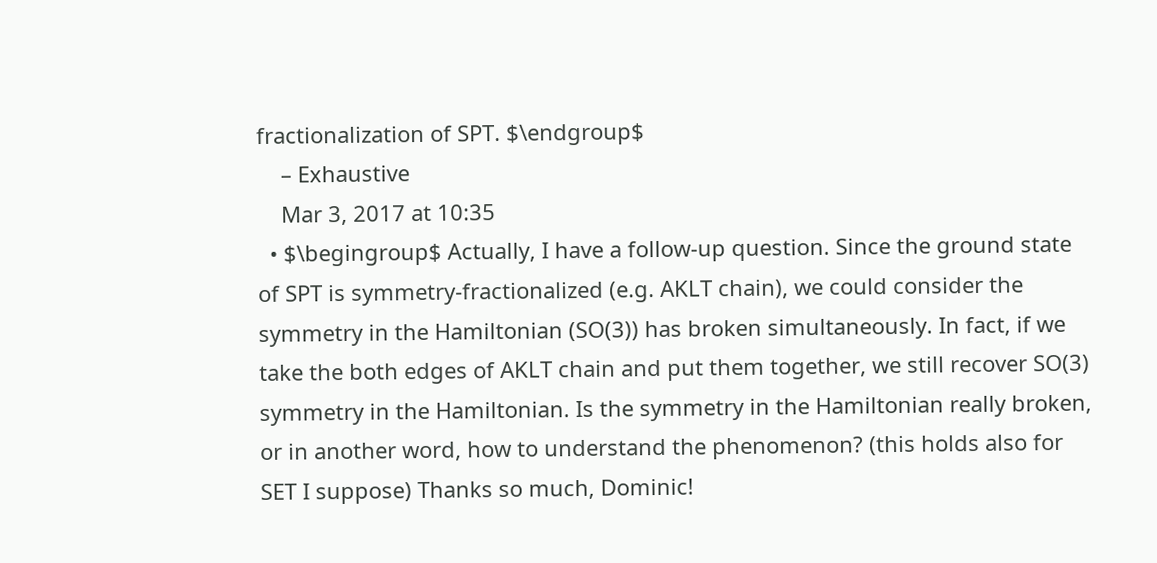fractionalization of SPT. $\endgroup$
    – Exhaustive
    Mar 3, 2017 at 10:35
  • $\begingroup$ Actually, I have a follow-up question. Since the ground state of SPT is symmetry-fractionalized (e.g. AKLT chain), we could consider the symmetry in the Hamiltonian (SO(3)) has broken simultaneously. In fact, if we take the both edges of AKLT chain and put them together, we still recover SO(3) symmetry in the Hamiltonian. Is the symmetry in the Hamiltonian really broken, or in another word, how to understand the phenomenon? (this holds also for SET I suppose) Thanks so much, Dominic!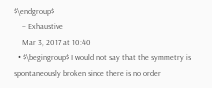$\endgroup$
    – Exhaustive
    Mar 3, 2017 at 10:40
  • $\begingroup$ I would not say that the symmetry is spontaneously broken since there is no order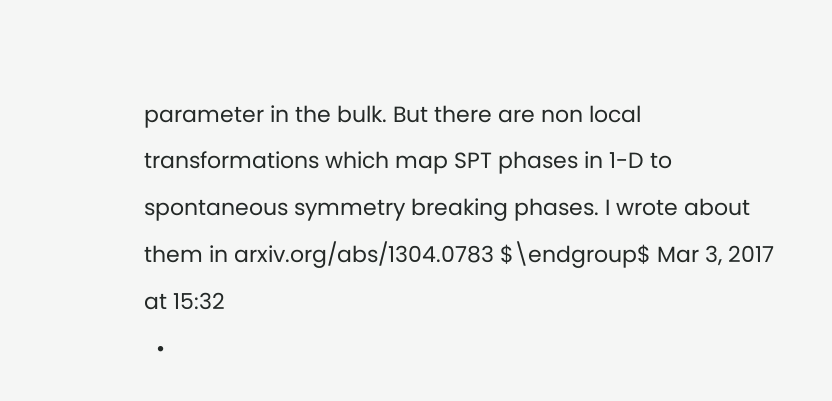parameter in the bulk. But there are non local transformations which map SPT phases in 1-D to spontaneous symmetry breaking phases. I wrote about them in arxiv.org/abs/1304.0783 $\endgroup$ Mar 3, 2017 at 15:32
  •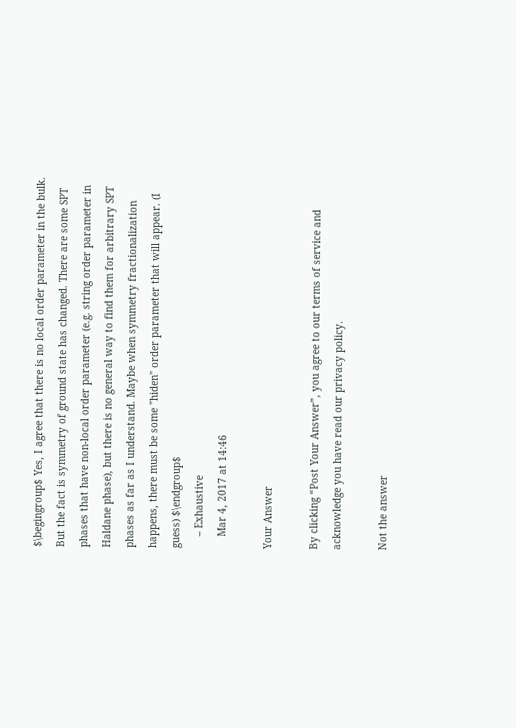$\begingroup$ Yes, I agree that there is no local order parameter in the bulk. But the fact is symmetry of ground state has changed. There are some SPT phases that have non-local order parameter (e.g. string order parameter in Haldane phase), but there is no general way to find them for arbitrary SPT phases as far as I understand. Maybe when symmetry fractionalization happens, there must be some "hiden" order parameter that will appear. (I guess) $\endgroup$
    – Exhaustive
    Mar 4, 2017 at 14:46

Your Answer

By clicking “Post Your Answer”, you agree to our terms of service and acknowledge you have read our privacy policy.

Not the answer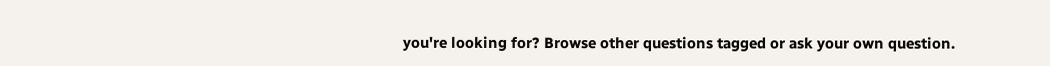you're looking for? Browse other questions tagged or ask your own question.